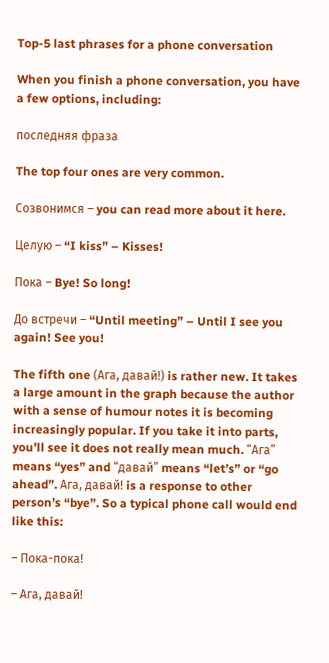Top-5 last phrases for a phone conversation

When you finish a phone conversation, you have a few options, including:

последняя фраза

The top four ones are very common.

Созвонимся – you can read more about it here.

Целую – “I kiss” – Kisses!

Пока – Bye! So long!

До встречи – “Until meeting” – Until I see you again! See you!

The fifth one (Ага, давай!) is rather new. It takes a large amount in the graph because the author with a sense of humour notes it is becoming increasingly popular. If you take it into parts, you’ll see it does not really mean much. “Ага” means “yes” and “давай” means “let’s” or “go ahead”. Ага, давай! is a response to other person’s “bye”. So a typical phone call would end like this:

– Пока-пока!

– Ага, давай!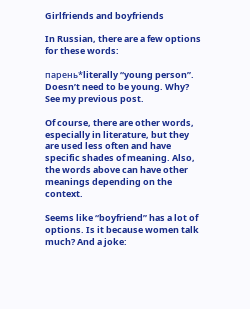Girlfriends and boyfriends

In Russian, there are a few options for these words:

парень*literally “young person”. Doesn’t need to be young. Why? See my previous post.

Of course, there are other words, especially in literature, but they are used less often and have specific shades of meaning. Also, the words above can have other meanings depending on the context.

Seems like “boyfriend” has a lot of options. Is it because women talk much? And a joke: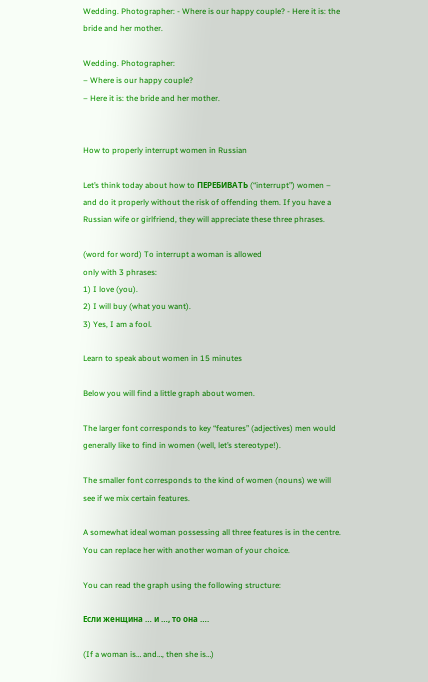Wedding. Photographer: - Where is our happy couple? - Here it is: the bride and her mother.

Wedding. Photographer:
– Where is our happy couple?
– Here it is: the bride and her mother.


How to properly interrupt women in Russian

Let’s think today about how to ПЕРЕБИВАТЬ (“interrupt”) women – and do it properly without the risk of offending them. If you have a Russian wife or girlfriend, they will appreciate these three phrases.

(word for word) To interrupt a woman is allowed
only with 3 phrases:
1) I love (you).
2) I will buy (what you want).
3) Yes, I am a fool.

Learn to speak about women in 15 minutes

Below you will find a little graph about women.

The larger font corresponds to key “features” (adjectives) men would generally like to find in women (well, let’s stereotype!).

The smaller font corresponds to the kind of women (nouns) we will see if we mix certain features.

A somewhat ideal woman possessing all three features is in the centre. You can replace her with another woman of your choice.

You can read the graph using the following structure:

Если женщина … и …, то она ….

(If a woman is… and…, then she is…)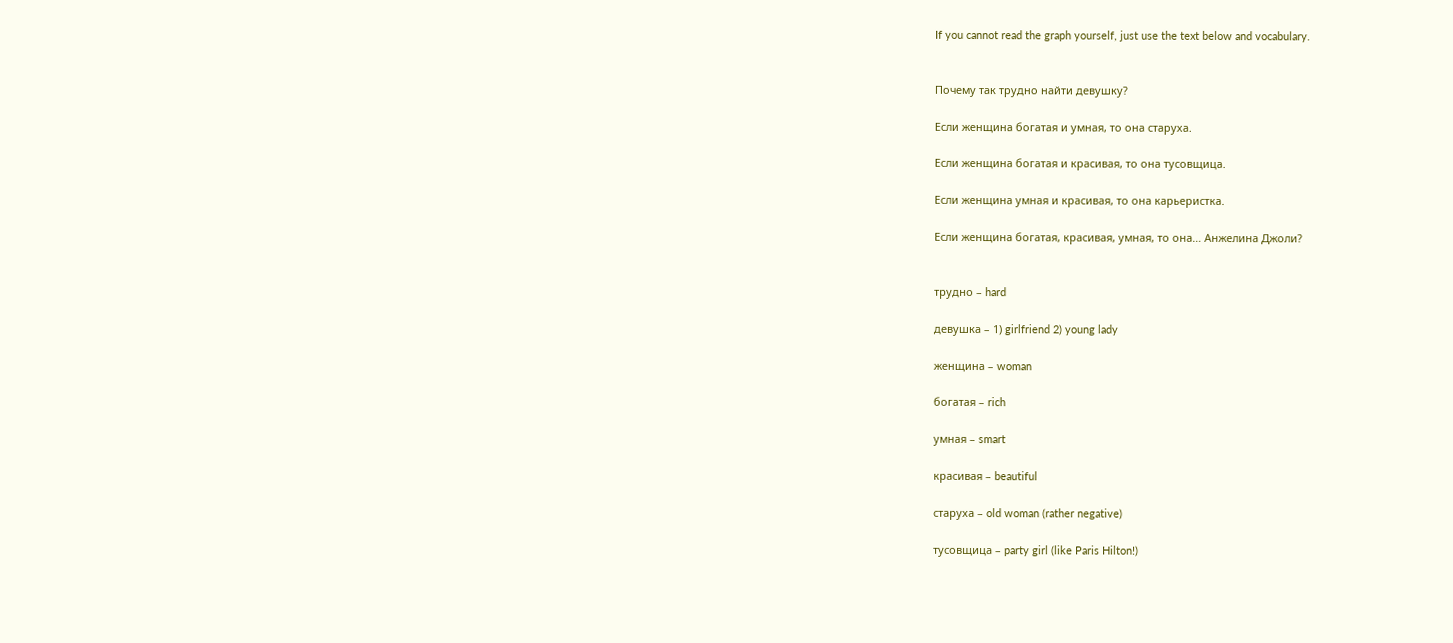If you cannot read the graph yourself, just use the text below and vocabulary.


Почему так трудно найти девушку?

Если женщина богатая и умная, то она старуха.

Если женщина богатая и красивая, то она тусовщица.

Если женщина умная и красивая, то она карьеристка.

Если женщина богатая, красивая, умная, то она… Анжелина Джоли?


трудно – hard

девушка – 1) girlfriend 2) young lady

женщина – woman

богатая – rich

умная – smart

красивая – beautiful

старуха – old woman (rather negative)

тусовщица – party girl (like Paris Hilton!)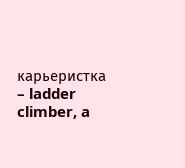карьеристка – ladder climber, a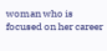woman who is focused on her career